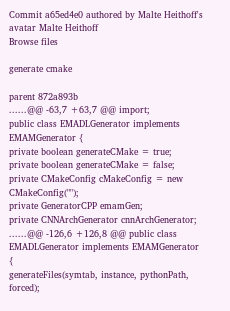Commit a65ed4e0 authored by Malte Heithoff's avatar Malte Heithoff
Browse files

generate cmake

parent 872a893b
......@@ -63,7 +63,7 @@ import;
public class EMADLGenerator implements EMAMGenerator {
private boolean generateCMake = true;
private boolean generateCMake = false;
private CMakeConfig cMakeConfig = new CMakeConfig("");
private GeneratorCPP emamGen;
private CNNArchGenerator cnnArchGenerator;
......@@ -126,6 +126,8 @@ public class EMADLGenerator implements EMAMGenerator {
generateFiles(symtab, instance, pythonPath, forced);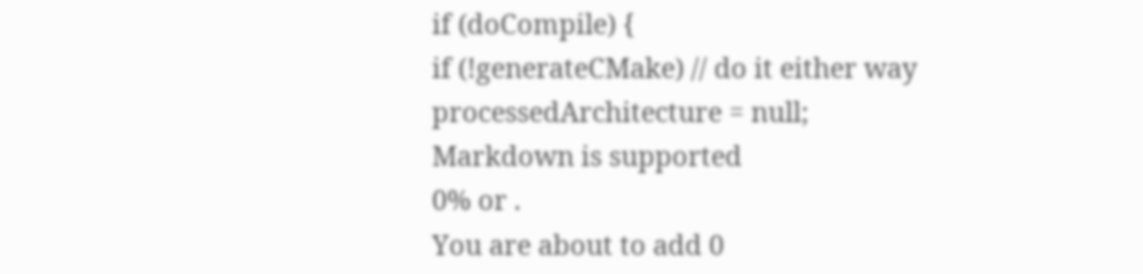if (doCompile) {
if (!generateCMake) // do it either way
processedArchitecture = null;
Markdown is supported
0% or .
You are about to add 0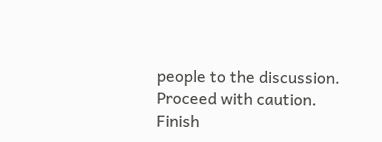people to the discussion. Proceed with caution.
Finish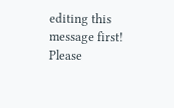editing this message first!
Please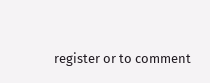register or to comment